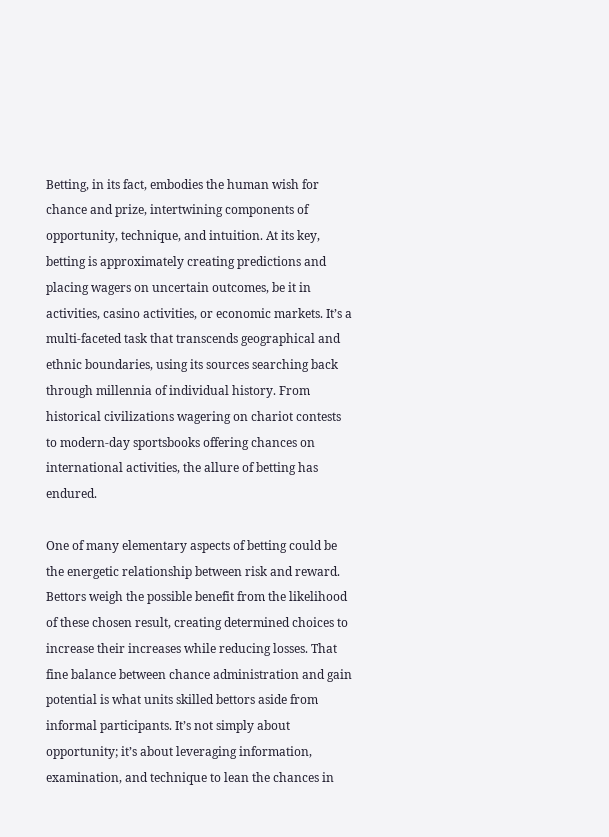Betting, in its fact, embodies the human wish for chance and prize, intertwining components of opportunity, technique, and intuition. At its key, betting is approximately creating predictions and placing wagers on uncertain outcomes, be it in activities, casino activities, or economic markets. It’s a multi-faceted task that transcends geographical and ethnic boundaries, using its sources searching back through millennia of individual history. From historical civilizations wagering on chariot contests to modern-day sportsbooks offering chances on international activities, the allure of betting has endured.

One of many elementary aspects of betting could be the energetic relationship between risk and reward. Bettors weigh the possible benefit from the likelihood of these chosen result, creating determined choices to increase their increases while reducing losses. That fine balance between chance administration and gain potential is what units skilled bettors aside from informal participants. It’s not simply about opportunity; it’s about leveraging information, examination, and technique to lean the chances in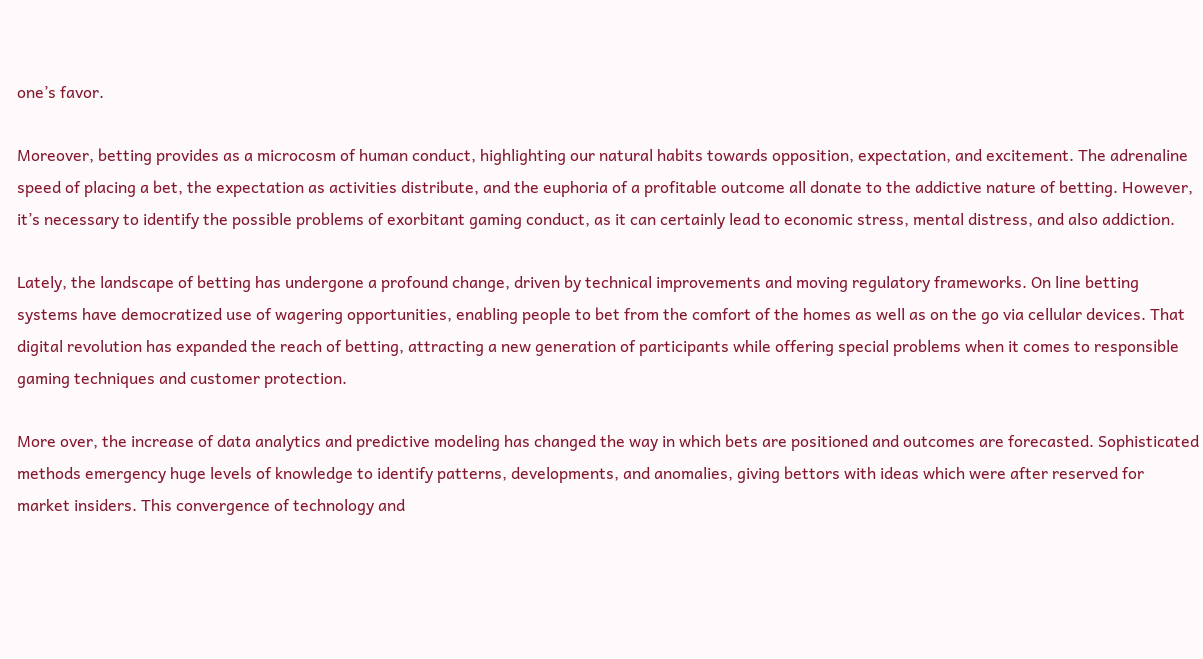one’s favor.

Moreover, betting provides as a microcosm of human conduct, highlighting our natural habits towards opposition, expectation, and excitement. The adrenaline speed of placing a bet, the expectation as activities distribute, and the euphoria of a profitable outcome all donate to the addictive nature of betting. However, it’s necessary to identify the possible problems of exorbitant gaming conduct, as it can certainly lead to economic stress, mental distress, and also addiction.

Lately, the landscape of betting has undergone a profound change, driven by technical improvements and moving regulatory frameworks. On line betting systems have democratized use of wagering opportunities, enabling people to bet from the comfort of the homes as well as on the go via cellular devices. That digital revolution has expanded the reach of betting, attracting a new generation of participants while offering special problems when it comes to responsible gaming techniques and customer protection.

More over, the increase of data analytics and predictive modeling has changed the way in which bets are positioned and outcomes are forecasted. Sophisticated methods emergency huge levels of knowledge to identify patterns, developments, and anomalies, giving bettors with ideas which were after reserved for market insiders. This convergence of technology and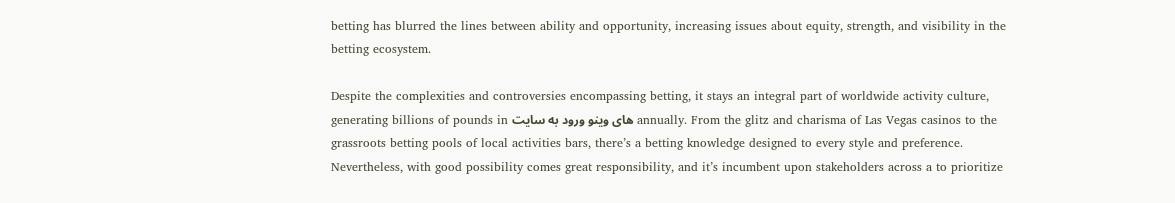betting has blurred the lines between ability and opportunity, increasing issues about equity, strength, and visibility in the betting ecosystem.

Despite the complexities and controversies encompassing betting, it stays an integral part of worldwide activity culture, generating billions of pounds in های وینو ورود به سایت annually. From the glitz and charisma of Las Vegas casinos to the grassroots betting pools of local activities bars, there’s a betting knowledge designed to every style and preference. Nevertheless, with good possibility comes great responsibility, and it’s incumbent upon stakeholders across a to prioritize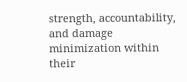strength, accountability, and damage minimization within their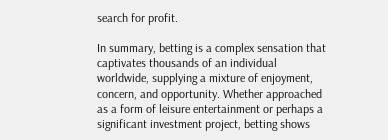search for profit.

In summary, betting is a complex sensation that captivates thousands of an individual worldwide, supplying a mixture of enjoyment, concern, and opportunity. Whether approached as a form of leisure entertainment or perhaps a significant investment project, betting shows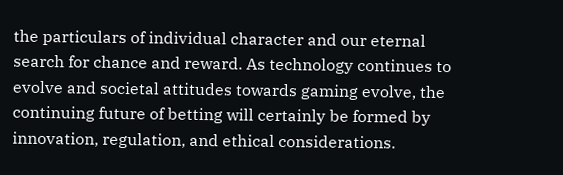the particulars of individual character and our eternal search for chance and reward. As technology continues to evolve and societal attitudes towards gaming evolve, the continuing future of betting will certainly be formed by innovation, regulation, and ethical considerations.